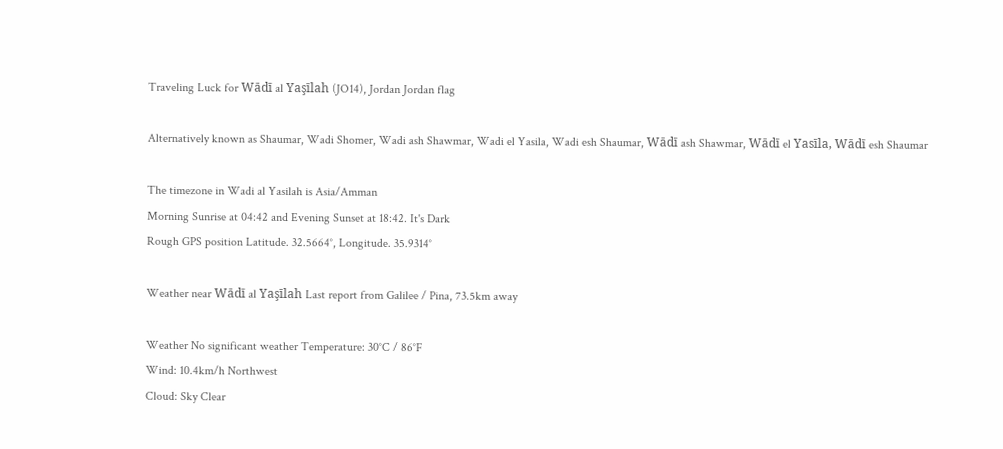Traveling Luck for Wādī al Yaşīlah (JO14), Jordan Jordan flag

Alternatively known as Shaumar, Wadi Shomer, Wadi ash Shawmar, Wadi el Yasila, Wadi esh Shaumar, Wādī ash Shawmar, Wādī el Yasīla, Wādī esh Shaumar

The timezone in Wadi al Yasilah is Asia/Amman
Morning Sunrise at 04:42 and Evening Sunset at 18:42. It's Dark
Rough GPS position Latitude. 32.5664°, Longitude. 35.9314°

Weather near Wādī al Yaşīlah Last report from Galilee / Pina, 73.5km away

Weather No significant weather Temperature: 30°C / 86°F
Wind: 10.4km/h Northwest
Cloud: Sky Clear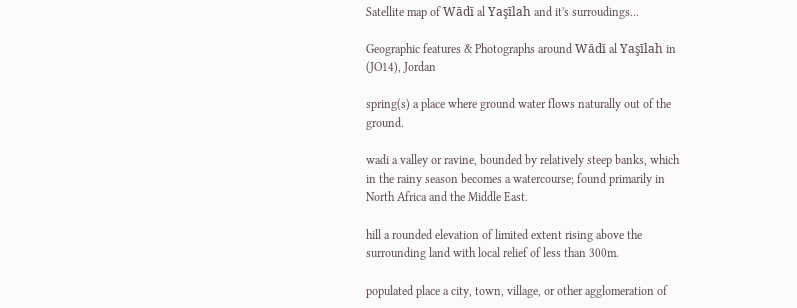Satellite map of Wādī al Yaşīlah and it's surroudings...

Geographic features & Photographs around Wādī al Yaşīlah in (JO14), Jordan

spring(s) a place where ground water flows naturally out of the ground.

wadi a valley or ravine, bounded by relatively steep banks, which in the rainy season becomes a watercourse; found primarily in North Africa and the Middle East.

hill a rounded elevation of limited extent rising above the surrounding land with local relief of less than 300m.

populated place a city, town, village, or other agglomeration of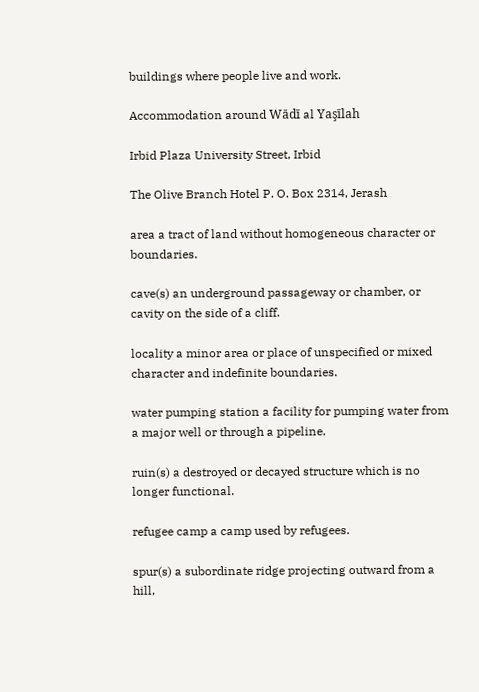buildings where people live and work.

Accommodation around Wādī al Yaşīlah

Irbid Plaza University Street, Irbid

The Olive Branch Hotel P. O. Box 2314, Jerash

area a tract of land without homogeneous character or boundaries.

cave(s) an underground passageway or chamber, or cavity on the side of a cliff.

locality a minor area or place of unspecified or mixed character and indefinite boundaries.

water pumping station a facility for pumping water from a major well or through a pipeline.

ruin(s) a destroyed or decayed structure which is no longer functional.

refugee camp a camp used by refugees.

spur(s) a subordinate ridge projecting outward from a hill,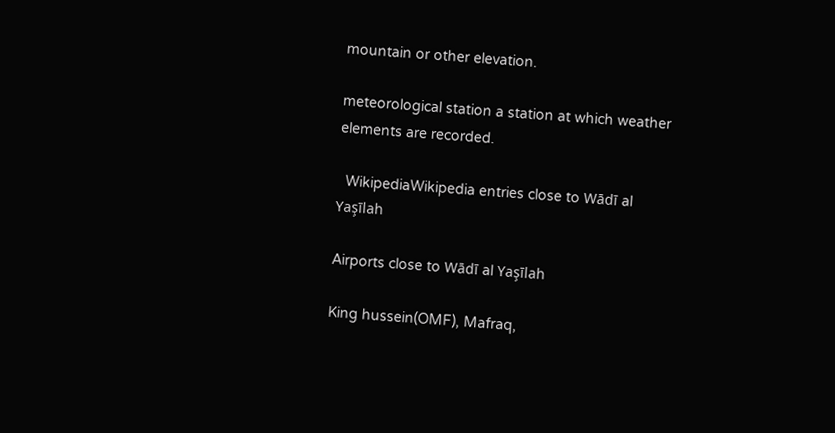mountain or other elevation.

meteorological station a station at which weather elements are recorded.

  WikipediaWikipedia entries close to Wādī al Yaşīlah

Airports close to Wādī al Yaşīlah

King hussein(OMF), Mafraq,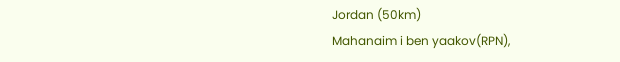Jordan (50km)
Mahanaim i ben yaakov(RPN),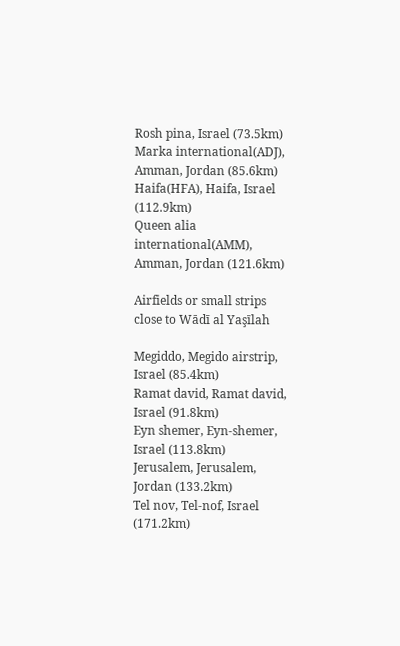Rosh pina, Israel (73.5km)
Marka international(ADJ), Amman, Jordan (85.6km)
Haifa(HFA), Haifa, Israel (112.9km)
Queen alia international(AMM), Amman, Jordan (121.6km)

Airfields or small strips close to Wādī al Yaşīlah

Megiddo, Megido airstrip, Israel (85.4km)
Ramat david, Ramat david, Israel (91.8km)
Eyn shemer, Eyn-shemer, Israel (113.8km)
Jerusalem, Jerusalem, Jordan (133.2km)
Tel nov, Tel-nof, Israel (171.2km)